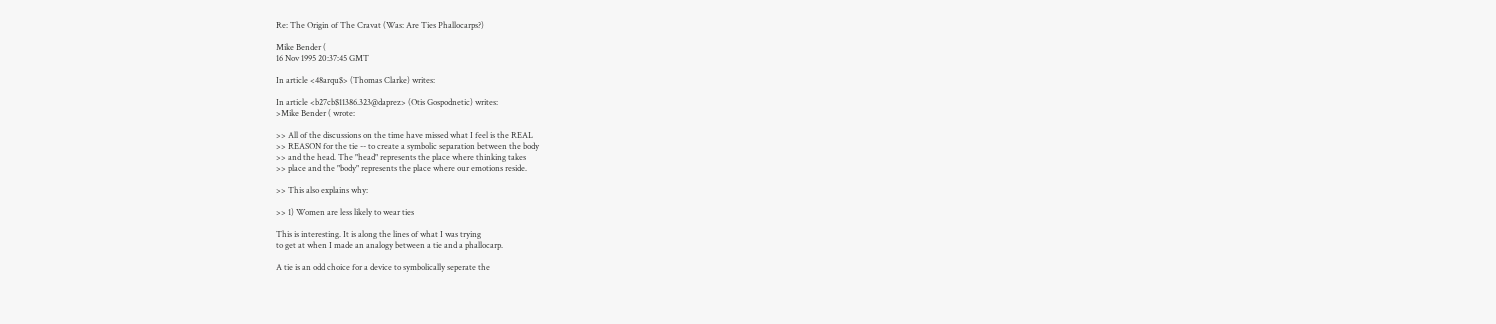Re: The Origin of The Cravat (Was: Are Ties Phallocarps?)

Mike Bender (
16 Nov 1995 20:37:45 GMT

In article <48arqu$> (Thomas Clarke) writes:

In article <b27cb$11386.323@daprez> (Otis Gospodnetic) writes:
>Mike Bender ( wrote:

>> All of the discussions on the time have missed what I feel is the REAL
>> REASON for the tie -- to create a symbolic separation between the body
>> and the head. The "head" represents the place where thinking takes
>> place and the "body" represents the place where our emotions reside.

>> This also explains why:

>> 1) Women are less likely to wear ties

This is interesting. It is along the lines of what I was trying
to get at when I made an analogy between a tie and a phallocarp.

A tie is an odd choice for a device to symbolically seperate the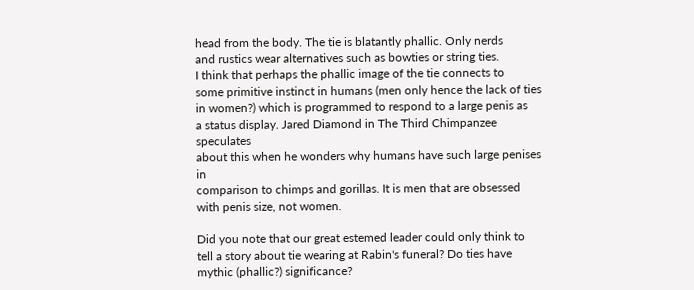head from the body. The tie is blatantly phallic. Only nerds
and rustics wear alternatives such as bowties or string ties.
I think that perhaps the phallic image of the tie connects to
some primitive instinct in humans (men only hence the lack of ties
in women?) which is programmed to respond to a large penis as
a status display. Jared Diamond in The Third Chimpanzee speculates
about this when he wonders why humans have such large penises in
comparison to chimps and gorillas. It is men that are obsessed
with penis size, not women.

Did you note that our great estemed leader could only think to
tell a story about tie wearing at Rabin's funeral? Do ties have
mythic (phallic?) significance?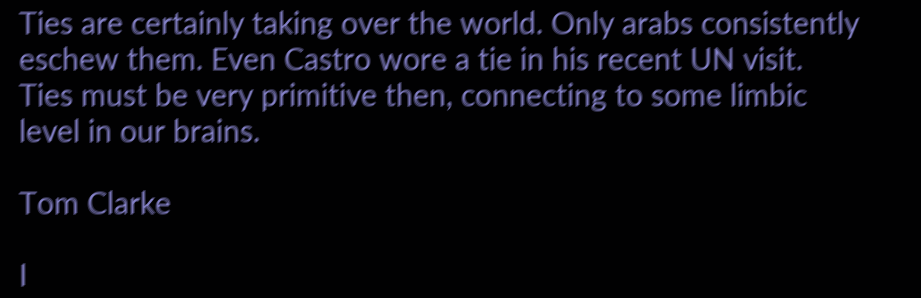Ties are certainly taking over the world. Only arabs consistently
eschew them. Even Castro wore a tie in his recent UN visit.
Ties must be very primitive then, connecting to some limbic
level in our brains.

Tom Clarke

I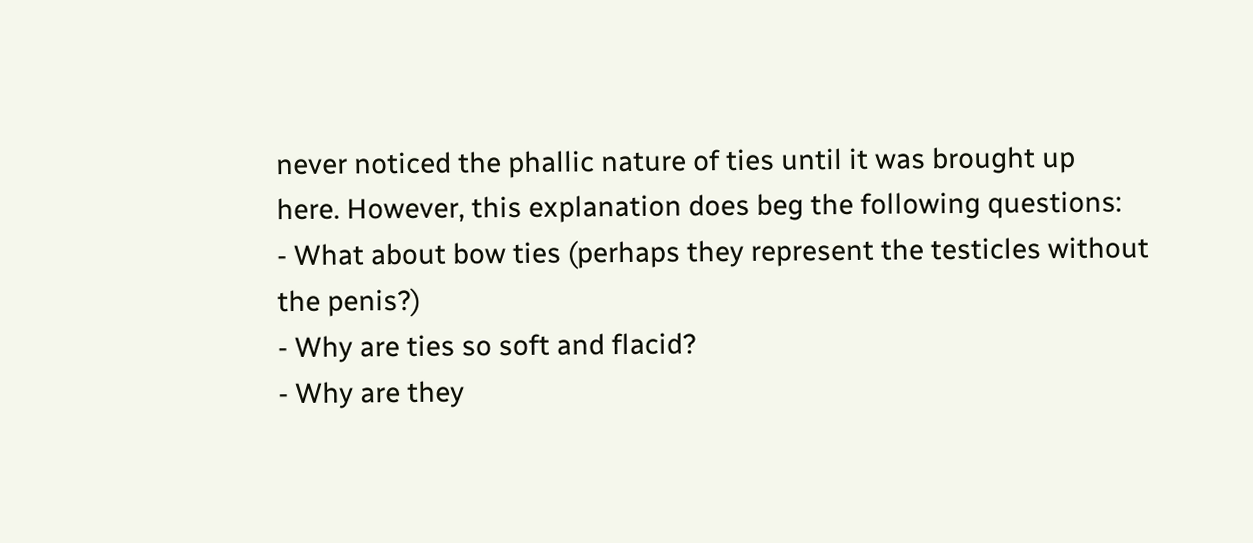never noticed the phallic nature of ties until it was brought up
here. However, this explanation does beg the following questions:
- What about bow ties (perhaps they represent the testicles without
the penis?)
- Why are ties so soft and flacid?
- Why are they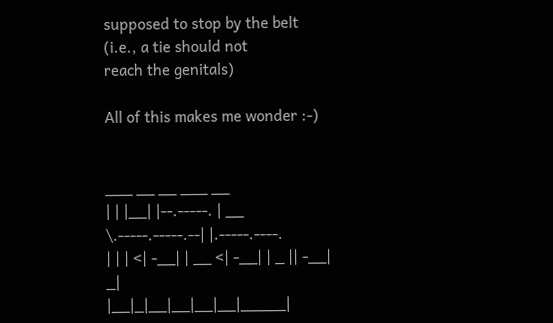supposed to stop by the belt (i.e., a tie should not
reach the genitals)

All of this makes me wonder :-)


___ __ __ ___ __
| | |__| |--.-----. | __ \.-----.-----.--| |.-----.----.
| | | <| -__| | __ <| -__| | _ || -__| _|
|__|_|__|__|__|__|_____|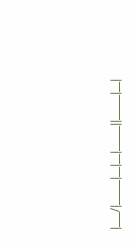|___/|_____|__|__|_____||_____|__|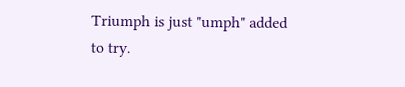Triumph is just "umph" added to try.